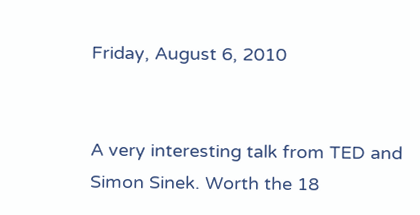Friday, August 6, 2010


A very interesting talk from TED and Simon Sinek. Worth the 18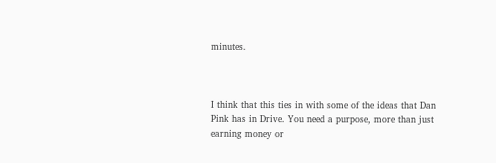minutes.



I think that this ties in with some of the ideas that Dan Pink has in Drive. You need a purpose, more than just earning money or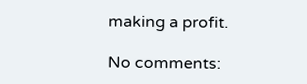making a profit.

No comments: